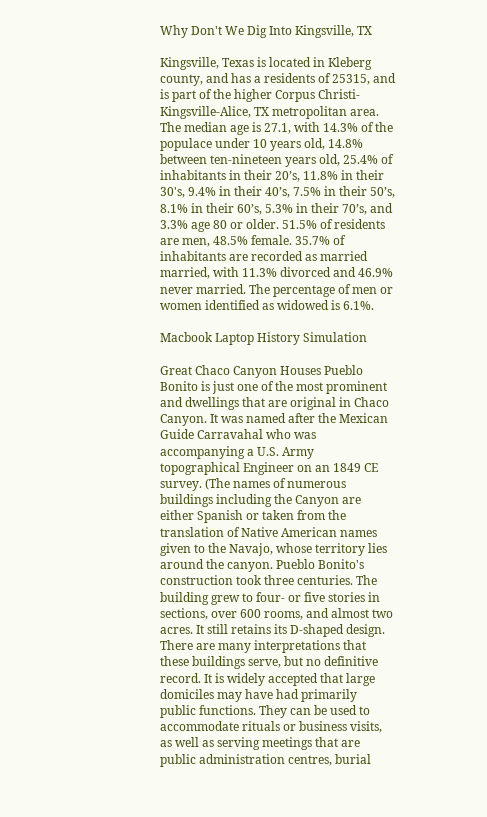Why Don't We Dig Into Kingsville, TX

Kingsville, Texas is located in Kleberg county, and has a residents of 25315, and is part of the higher Corpus Christi-Kingsville-Alice, TX metropolitan area. The median age is 27.1, with 14.3% of the populace under 10 years old, 14.8% between ten-nineteen years old, 25.4% of inhabitants in their 20’s, 11.8% in their 30's, 9.4% in their 40’s, 7.5% in their 50’s, 8.1% in their 60’s, 5.3% in their 70’s, and 3.3% age 80 or older. 51.5% of residents are men, 48.5% female. 35.7% of inhabitants are recorded as married married, with 11.3% divorced and 46.9% never married. The percentage of men or women identified as widowed is 6.1%.

Macbook Laptop History Simulation

Great Chaco Canyon Houses Pueblo Bonito is just one of the most prominent and dwellings that are original in Chaco Canyon. It was named after the Mexican Guide Carravahal who was accompanying a U.S. Army topographical Engineer on an 1849 CE survey. (The names of numerous buildings including the Canyon are either Spanish or taken from the translation of Native American names given to the Navajo, whose territory lies around the canyon. Pueblo Bonito's construction took three centuries. The building grew to four- or five stories in sections, over 600 rooms, and almost two acres. It still retains its D-shaped design. There are many interpretations that these buildings serve, but no definitive record. It is widely accepted that large domiciles may have had primarily public functions. They can be used to accommodate rituals or business visits, as well as serving meetings that are public administration centres, burial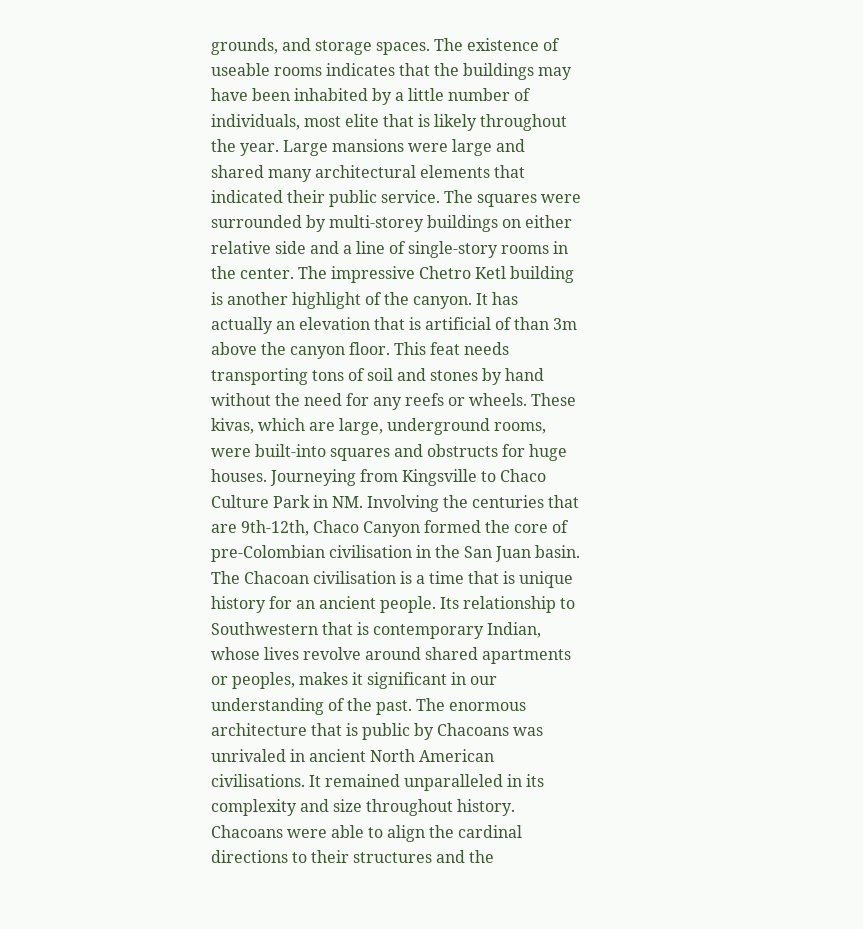grounds, and storage spaces. The existence of useable rooms indicates that the buildings may have been inhabited by a little number of individuals, most elite that is likely throughout the year. Large mansions were large and shared many architectural elements that indicated their public service. The squares were surrounded by multi-storey buildings on either relative side and a line of single-story rooms in the center. The impressive Chetro Ketl building is another highlight of the canyon. It has actually an elevation that is artificial of than 3m above the canyon floor. This feat needs transporting tons of soil and stones by hand without the need for any reefs or wheels. These kivas, which are large, underground rooms, were built-into squares and obstructs for huge houses. Journeying from Kingsville to Chaco Culture Park in NM. Involving the centuries that are 9th-12th, Chaco Canyon formed the core of pre-Colombian civilisation in the San Juan basin. The Chacoan civilisation is a time that is unique history for an ancient people. Its relationship to Southwestern that is contemporary Indian, whose lives revolve around shared apartments or peoples, makes it significant in our understanding of the past. The enormous architecture that is public by Chacoans was unrivaled in ancient North American civilisations. It remained unparalleled in its complexity and size throughout history. Chacoans were able to align the cardinal directions to their structures and the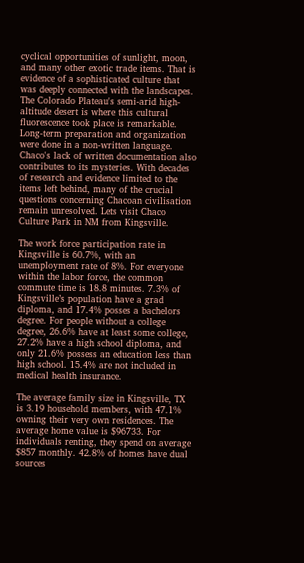cyclical opportunities of sunlight, moon, and many other exotic trade items. That is evidence of a sophisticated culture that was deeply connected with the landscapes. The Colorado Plateau's semi-arid high-altitude desert is where this cultural fluorescence took place is remarkable. Long-term preparation and organization were done in a non-written language. Chaco's lack of written documentation also contributes to its mysteries. With decades of research and evidence limited to the items left behind, many of the crucial questions concerning Chacoan civilisation remain unresolved. Lets visit Chaco Culture Park in NM from Kingsville.

The work force participation rate in Kingsville is 60.7%, with an unemployment rate of 8%. For everyone within the labor force, the common commute time is 18.8 minutes. 7.3% of Kingsville’s population have a grad diploma, and 17.4% posses a bachelors degree. For people without a college degree, 26.6% have at least some college, 27.2% have a high school diploma, and only 21.6% possess an education less than high school. 15.4% are not included in medical health insurance.

The average family size in Kingsville, TX is 3.19 household members, with 47.1% owning their very own residences. The average home value is $96733. For individuals renting, they spend on average $857 monthly. 42.8% of homes have dual sources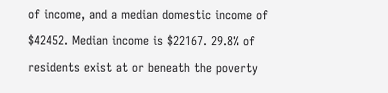of income, and a median domestic income of $42452. Median income is $22167. 29.8% of residents exist at or beneath the poverty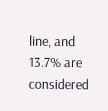line, and 13.7% are considered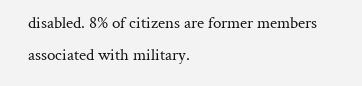disabled. 8% of citizens are former members associated with military.